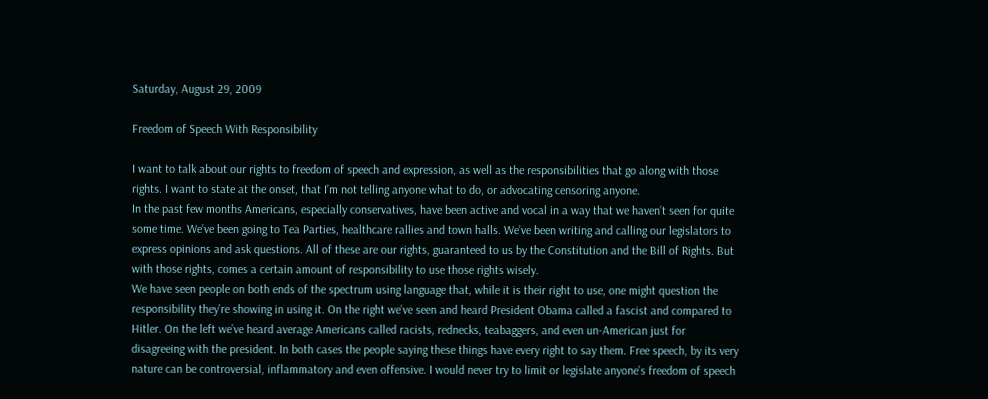Saturday, August 29, 2009

Freedom of Speech With Responsibility

I want to talk about our rights to freedom of speech and expression, as well as the responsibilities that go along with those rights. I want to state at the onset, that I’m not telling anyone what to do, or advocating censoring anyone.
In the past few months Americans, especially conservatives, have been active and vocal in a way that we haven’t seen for quite some time. We’ve been going to Tea Parties, healthcare rallies and town halls. We’ve been writing and calling our legislators to express opinions and ask questions. All of these are our rights, guaranteed to us by the Constitution and the Bill of Rights. But with those rights, comes a certain amount of responsibility to use those rights wisely.
We have seen people on both ends of the spectrum using language that, while it is their right to use, one might question the responsibility they’re showing in using it. On the right we’ve seen and heard President Obama called a fascist and compared to Hitler. On the left we’ve heard average Americans called racists, rednecks, teabaggers, and even un-American just for disagreeing with the president. In both cases the people saying these things have every right to say them. Free speech, by its very nature can be controversial, inflammatory and even offensive. I would never try to limit or legislate anyone’s freedom of speech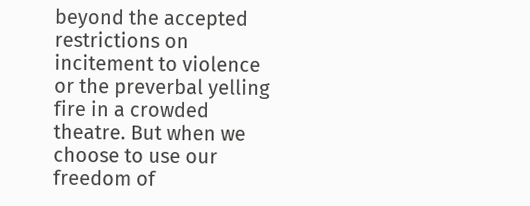beyond the accepted restrictions on incitement to violence or the preverbal yelling fire in a crowded theatre. But when we choose to use our freedom of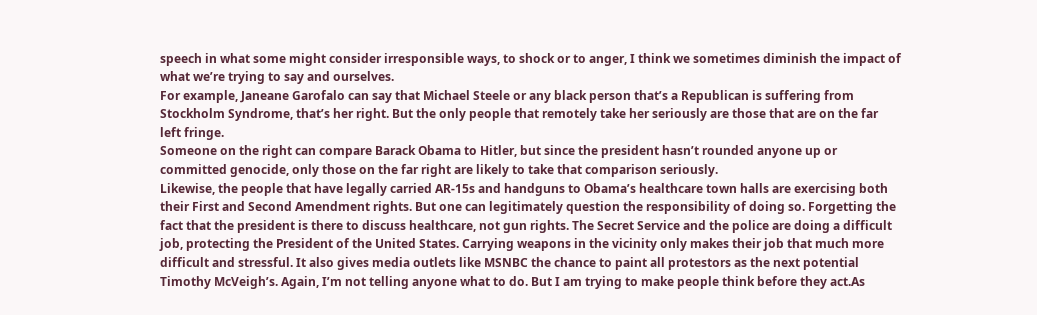speech in what some might consider irresponsible ways, to shock or to anger, I think we sometimes diminish the impact of what we’re trying to say and ourselves.
For example, Janeane Garofalo can say that Michael Steele or any black person that’s a Republican is suffering from Stockholm Syndrome, that’s her right. But the only people that remotely take her seriously are those that are on the far left fringe.
Someone on the right can compare Barack Obama to Hitler, but since the president hasn’t rounded anyone up or committed genocide, only those on the far right are likely to take that comparison seriously.
Likewise, the people that have legally carried AR-15s and handguns to Obama’s healthcare town halls are exercising both their First and Second Amendment rights. But one can legitimately question the responsibility of doing so. Forgetting the fact that the president is there to discuss healthcare, not gun rights. The Secret Service and the police are doing a difficult job, protecting the President of the United States. Carrying weapons in the vicinity only makes their job that much more difficult and stressful. It also gives media outlets like MSNBC the chance to paint all protestors as the next potential Timothy McVeigh’s. Again, I’m not telling anyone what to do. But I am trying to make people think before they act.As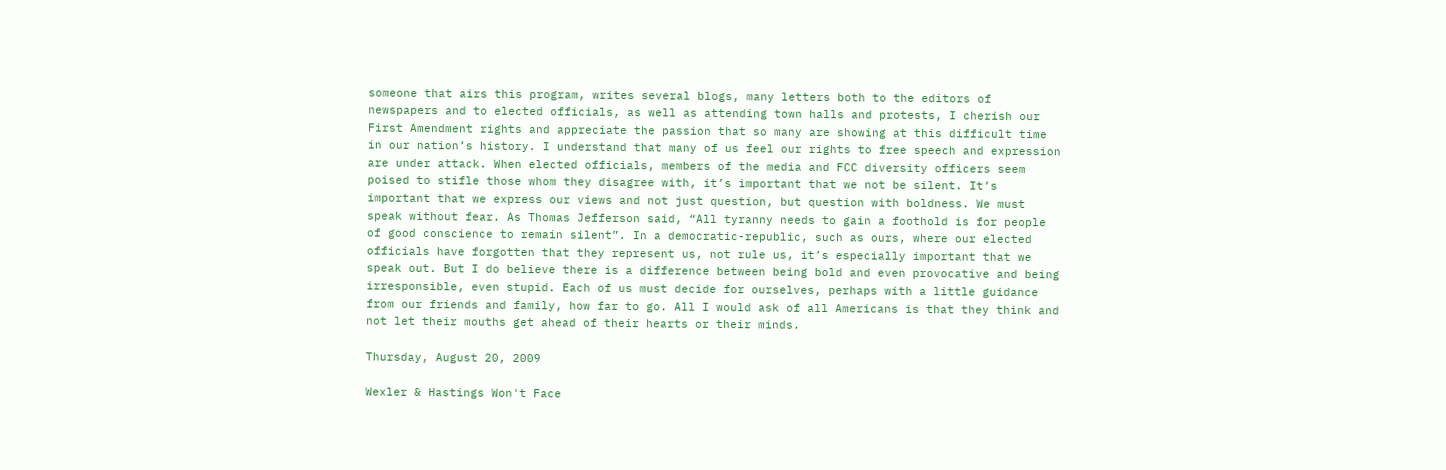someone that airs this program, writes several blogs, many letters both to the editors of newspapers and to elected officials, as well as attending town halls and protests, I cherish our First Amendment rights and appreciate the passion that so many are showing at this difficult time in our nation’s history. I understand that many of us feel our rights to free speech and expression are under attack. When elected officials, members of the media and FCC diversity officers seem poised to stifle those whom they disagree with, it’s important that we not be silent. It’s important that we express our views and not just question, but question with boldness. We must speak without fear. As Thomas Jefferson said, “All tyranny needs to gain a foothold is for people of good conscience to remain silent”. In a democratic-republic, such as ours, where our elected officials have forgotten that they represent us, not rule us, it’s especially important that we speak out. But I do believe there is a difference between being bold and even provocative and being irresponsible, even stupid. Each of us must decide for ourselves, perhaps with a little guidance from our friends and family, how far to go. All I would ask of all Americans is that they think and not let their mouths get ahead of their hearts or their minds.

Thursday, August 20, 2009

Wexler & Hastings Won't Face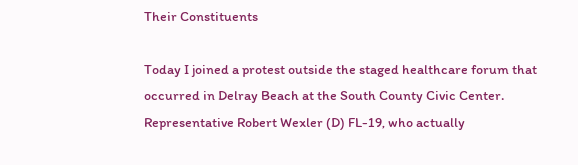Their Constituents

Today I joined a protest outside the staged healthcare forum that occurred in Delray Beach at the South County Civic Center. Representative Robert Wexler (D) FL-19, who actually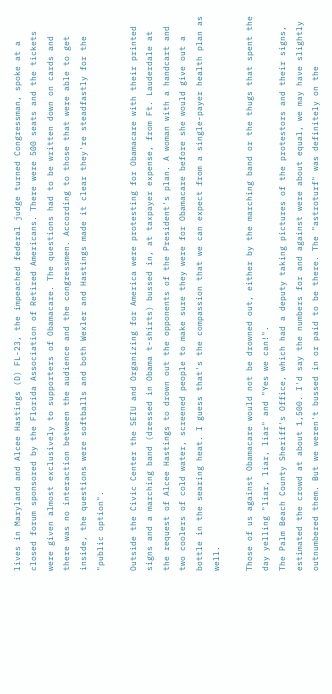lives in Maryland and Alcee Hastings (D) FL-23, the impeached federal judge turned Congressman, spoke at a closed forum sponsored by the Florida Association of Retired Americans. There were 500 seats and the tickets were given almost exclusively to supporters of Obamacare. The questions had to be written down on cards and there was no interaction between the audience and the congressmen. According to those that were able to get inside, the questions were softballs and both Wexler and Hastings made it clear they're steadfastly for the "public option".

Outside the Civic Center the SEIU and Organizing for America were protesting for Obamacare with their printed signs and a marching band (dressed in Obama t-shirts) bussed in, at taxpayer expense, from Ft. Lauderdale at the request of Alcee Hastings to drown out the opponents of the President's plan. A woman with a handcart and two coolers of cold water, screened people to make sure they were for Obamacare before she would give out a bottle in the searing heat. I guess that's the compassion that we can expect from a single-payer health plan as well.

Those of us against Obamacare would not be drowned out, either by the marching band or the thugs that spent the day yelling "liar, liar, liar" and "Yes we can!".
The Palm Beach County Sheriff's Office, which had a deputy taking pictures of the protestors and their signs, estimated the crowd at about 1,500. I'd say the numbers for and against were about equal, we may have slightly outnumbered them. But we weren't bussed in or paid to be there. The "astroturf" was definitely on the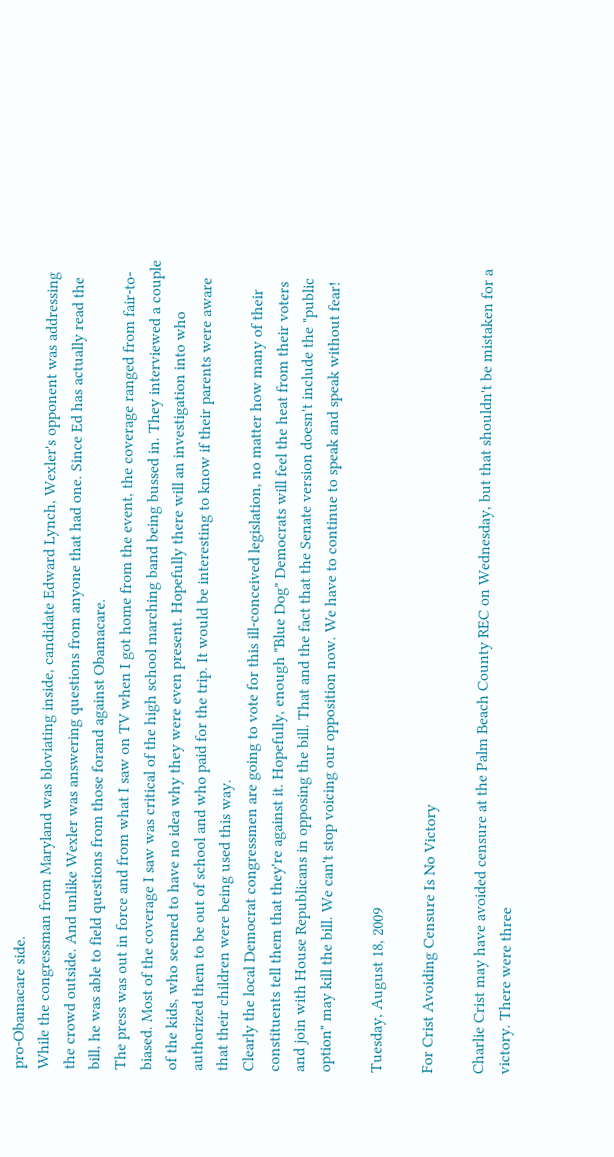pro-Obamacare side.
While the congressman from Maryland was bloviating inside, candidate Edward Lynch, Wexler's opponent was addressing the crowd outside. And unlike Wexler was answering questions from anyone that had one. Since Ed has actually read the bill, he was able to field questions from those forand against Obamacare.
The press was out in force and from what I saw on TV when I got home from the event, the coverage ranged from fair-to-biased. Most of the coverage I saw was critical of the high school marching band being bussed in. They interviewed a couple of the kids, who seemed to have no idea why they were even present. Hopefully there will an investigation into who authorized them to be out of school and who paid for the trip. It would be interesting to know if their parents were aware that their children were being used this way.
Clearly the local Democrat congressmen are going to vote for this ill-conceived legislation, no matter how many of their constituents tell them that they're against it. Hopefully, enough "Blue Dog" Democrats will feel the heat from their voters and join with House Republicans in opposing the bill. That and the fact that the Senate version doesn't include the "public option" may kill the bill. We can't stop voicing our opposition now. We have to continue to speak and speak without fear!

Tuesday, August 18, 2009

For Crist Avoiding Censure Is No Victory

Charlie Crist may have avoided censure at the Palm Beach County REC on Wednesday, but that shouldn't be mistaken for a victory. There were three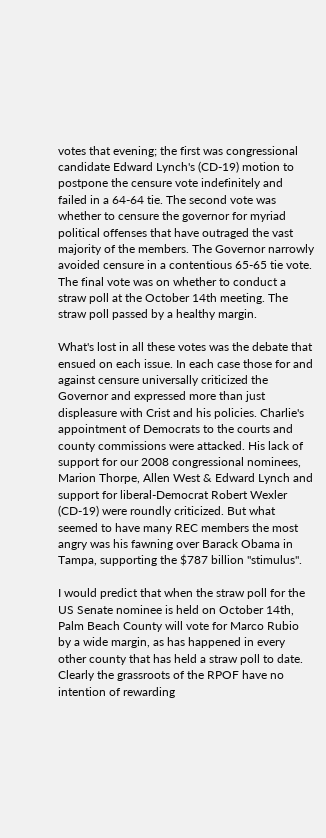votes that evening; the first was congressional candidate Edward Lynch's (CD-19) motion to postpone the censure vote indefinitely and failed in a 64-64 tie. The second vote was whether to censure the governor for myriad political offenses that have outraged the vast majority of the members. The Governor narrowly avoided censure in a contentious 65-65 tie vote. The final vote was on whether to conduct a straw poll at the October 14th meeting. The straw poll passed by a healthy margin.

What's lost in all these votes was the debate that ensued on each issue. In each case those for and against censure universally criticized the Governor and expressed more than just displeasure with Crist and his policies. Charlie's appointment of Democrats to the courts and county commissions were attacked. His lack of support for our 2008 congressional nominees, Marion Thorpe, Allen West & Edward Lynch and support for liberal-Democrat Robert Wexler (CD-19) were roundly criticized. But what seemed to have many REC members the most angry was his fawning over Barack Obama in Tampa, supporting the $787 billion "stimulus".

I would predict that when the straw poll for the US Senate nominee is held on October 14th, Palm Beach County will vote for Marco Rubio by a wide margin, as has happened in every other county that has held a straw poll to date. Clearly the grassroots of the RPOF have no intention of rewarding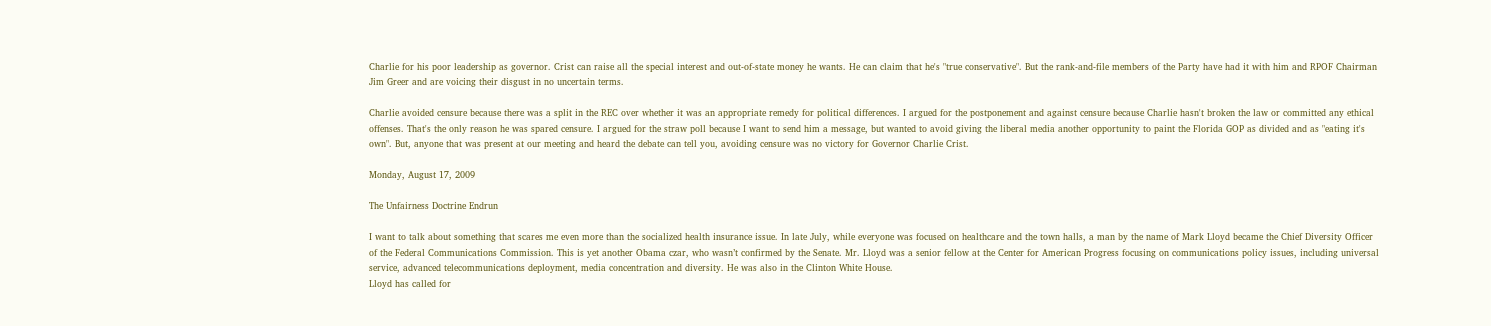Charlie for his poor leadership as governor. Crist can raise all the special interest and out-of-state money he wants. He can claim that he's "true conservative". But the rank-and-file members of the Party have had it with him and RPOF Chairman Jim Greer and are voicing their disgust in no uncertain terms.

Charlie avoided censure because there was a split in the REC over whether it was an appropriate remedy for political differences. I argued for the postponement and against censure because Charlie hasn't broken the law or committed any ethical offenses. That's the only reason he was spared censure. I argued for the straw poll because I want to send him a message, but wanted to avoid giving the liberal media another opportunity to paint the Florida GOP as divided and as "eating it's own". But, anyone that was present at our meeting and heard the debate can tell you, avoiding censure was no victory for Governor Charlie Crist.

Monday, August 17, 2009

The Unfairness Doctrine Endrun

I want to talk about something that scares me even more than the socialized health insurance issue. In late July, while everyone was focused on healthcare and the town halls, a man by the name of Mark Lloyd became the Chief Diversity Officer of the Federal Communications Commission. This is yet another Obama czar, who wasn’t confirmed by the Senate. Mr. Lloyd was a senior fellow at the Center for American Progress focusing on communications policy issues, including universal service, advanced telecommunications deployment, media concentration and diversity. He was also in the Clinton White House.
Lloyd has called for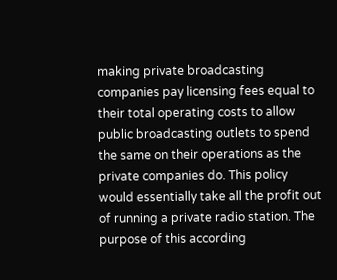making private broadcasting companies pay licensing fees equal to their total operating costs to allow public broadcasting outlets to spend the same on their operations as the private companies do. This policy would essentially take all the profit out of running a private radio station. The purpose of this according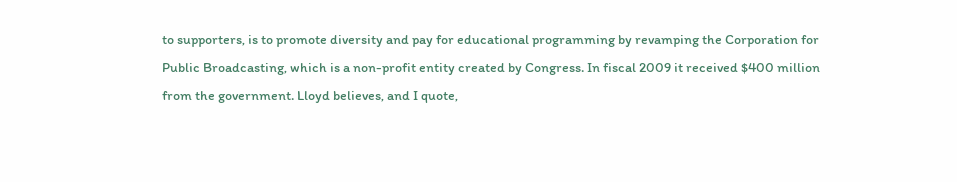to supporters, is to promote diversity and pay for educational programming by revamping the Corporation for Public Broadcasting, which is a non-profit entity created by Congress. In fiscal 2009 it received $400 million from the government. Lloyd believes, and I quote,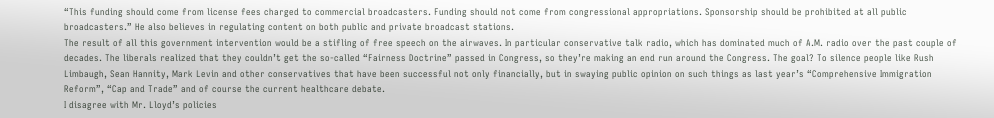“This funding should come from license fees charged to commercial broadcasters. Funding should not come from congressional appropriations. Sponsorship should be prohibited at all public broadcasters.” He also believes in regulating content on both public and private broadcast stations.
The result of all this government intervention would be a stifling of free speech on the airwaves. In particular conservative talk radio, which has dominated much of A.M. radio over the past couple of decades. The liberals realized that they couldn’t get the so-called “Fairness Doctrine” passed in Congress, so they’re making an end run around the Congress. The goal? To silence people like Rush Limbaugh, Sean Hannity, Mark Levin and other conservatives that have been successful not only financially, but in swaying public opinion on such things as last year’s “Comprehensive Immigration Reform”, “Cap and Trade” and of course the current healthcare debate.
I disagree with Mr. Lloyd’s policies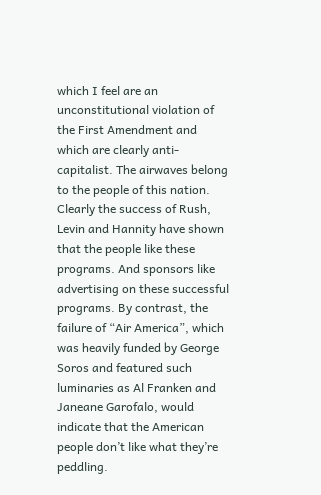which I feel are an unconstitutional violation of the First Amendment and which are clearly anti-capitalist. The airwaves belong to the people of this nation. Clearly the success of Rush, Levin and Hannity have shown that the people like these programs. And sponsors like advertising on these successful programs. By contrast, the failure of “Air America”, which was heavily funded by George Soros and featured such luminaries as Al Franken and Janeane Garofalo, would indicate that the American people don’t like what they’re peddling.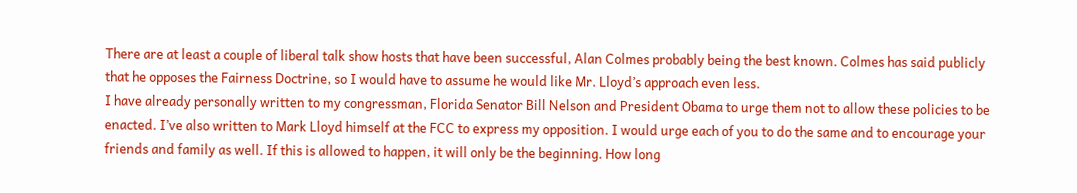There are at least a couple of liberal talk show hosts that have been successful, Alan Colmes probably being the best known. Colmes has said publicly that he opposes the Fairness Doctrine, so I would have to assume he would like Mr. Lloyd’s approach even less.
I have already personally written to my congressman, Florida Senator Bill Nelson and President Obama to urge them not to allow these policies to be enacted. I’ve also written to Mark Lloyd himself at the FCC to express my opposition. I would urge each of you to do the same and to encourage your friends and family as well. If this is allowed to happen, it will only be the beginning. How long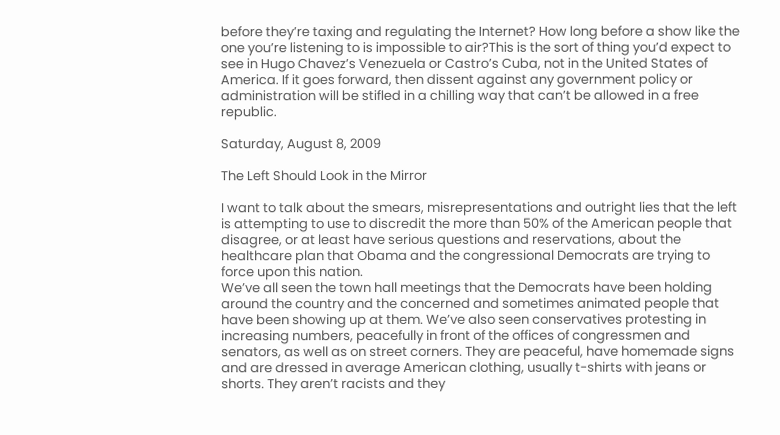before they’re taxing and regulating the Internet? How long before a show like the one you’re listening to is impossible to air?This is the sort of thing you’d expect to see in Hugo Chavez’s Venezuela or Castro’s Cuba, not in the United States of America. If it goes forward, then dissent against any government policy or administration will be stifled in a chilling way that can’t be allowed in a free republic.

Saturday, August 8, 2009

The Left Should Look in the Mirror

I want to talk about the smears, misrepresentations and outright lies that the left is attempting to use to discredit the more than 50% of the American people that disagree, or at least have serious questions and reservations, about the healthcare plan that Obama and the congressional Democrats are trying to force upon this nation.
We’ve all seen the town hall meetings that the Democrats have been holding around the country and the concerned and sometimes animated people that have been showing up at them. We’ve also seen conservatives protesting in increasing numbers, peacefully in front of the offices of congressmen and senators, as well as on street corners. They are peaceful, have homemade signs and are dressed in average American clothing, usually t-shirts with jeans or shorts. They aren’t racists and they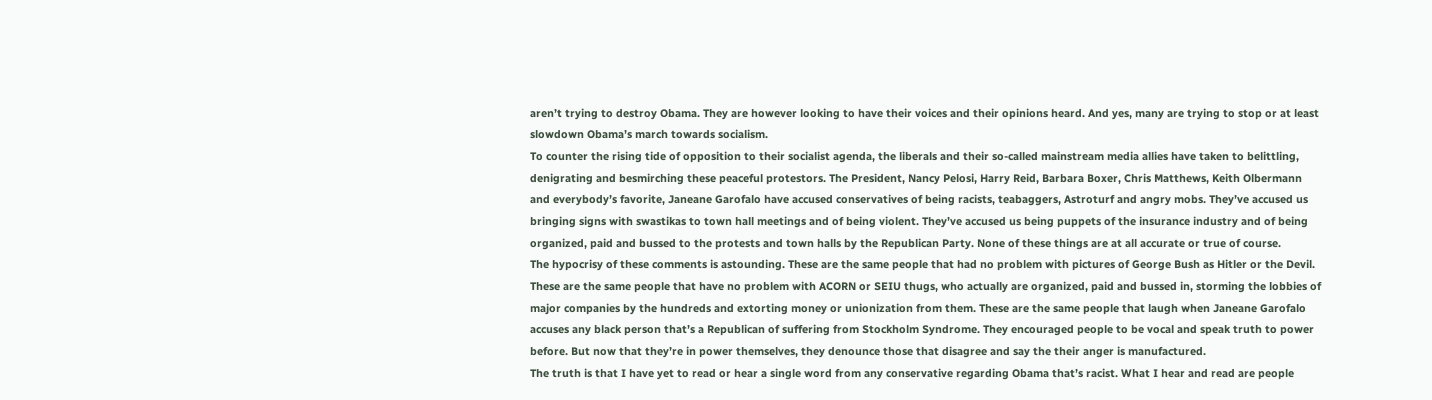aren’t trying to destroy Obama. They are however looking to have their voices and their opinions heard. And yes, many are trying to stop or at least slowdown Obama’s march towards socialism.
To counter the rising tide of opposition to their socialist agenda, the liberals and their so-called mainstream media allies have taken to belittling, denigrating and besmirching these peaceful protestors. The President, Nancy Pelosi, Harry Reid, Barbara Boxer, Chris Matthews, Keith Olbermann and everybody’s favorite, Janeane Garofalo have accused conservatives of being racists, teabaggers, Astroturf and angry mobs. They’ve accused us bringing signs with swastikas to town hall meetings and of being violent. They’ve accused us being puppets of the insurance industry and of being organized, paid and bussed to the protests and town halls by the Republican Party. None of these things are at all accurate or true of course.
The hypocrisy of these comments is astounding. These are the same people that had no problem with pictures of George Bush as Hitler or the Devil. These are the same people that have no problem with ACORN or SEIU thugs, who actually are organized, paid and bussed in, storming the lobbies of major companies by the hundreds and extorting money or unionization from them. These are the same people that laugh when Janeane Garofalo accuses any black person that’s a Republican of suffering from Stockholm Syndrome. They encouraged people to be vocal and speak truth to power before. But now that they’re in power themselves, they denounce those that disagree and say the their anger is manufactured.
The truth is that I have yet to read or hear a single word from any conservative regarding Obama that’s racist. What I hear and read are people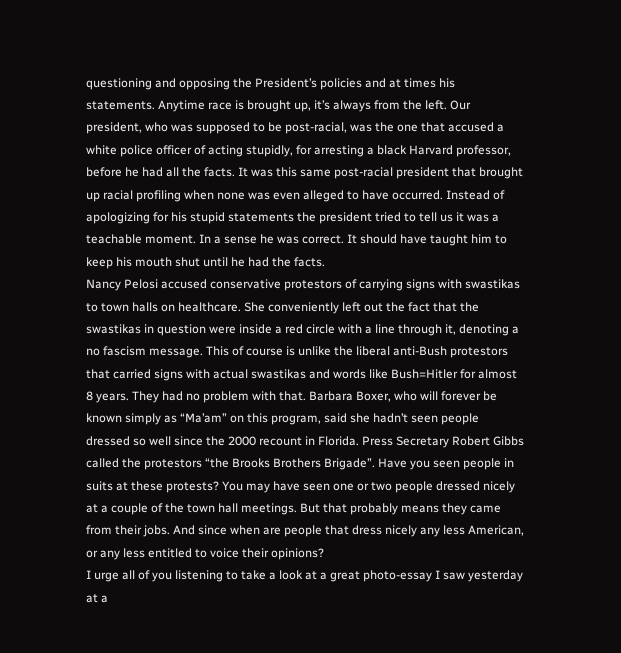questioning and opposing the President’s policies and at times his statements. Anytime race is brought up, it’s always from the left. Our president, who was supposed to be post-racial, was the one that accused a white police officer of acting stupidly, for arresting a black Harvard professor, before he had all the facts. It was this same post-racial president that brought up racial profiling when none was even alleged to have occurred. Instead of apologizing for his stupid statements the president tried to tell us it was a teachable moment. In a sense he was correct. It should have taught him to keep his mouth shut until he had the facts.
Nancy Pelosi accused conservative protestors of carrying signs with swastikas to town halls on healthcare. She conveniently left out the fact that the swastikas in question were inside a red circle with a line through it, denoting a no fascism message. This of course is unlike the liberal anti-Bush protestors that carried signs with actual swastikas and words like Bush=Hitler for almost 8 years. They had no problem with that. Barbara Boxer, who will forever be known simply as “Ma’am” on this program, said she hadn’t seen people dressed so well since the 2000 recount in Florida. Press Secretary Robert Gibbs called the protestors “the Brooks Brothers Brigade”. Have you seen people in suits at these protests? You may have seen one or two people dressed nicely at a couple of the town hall meetings. But that probably means they came from their jobs. And since when are people that dress nicely any less American, or any less entitled to voice their opinions?
I urge all of you listening to take a look at a great photo-essay I saw yesterday at a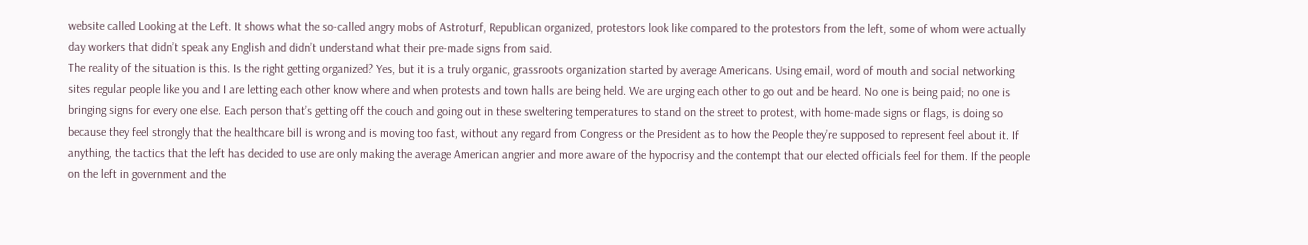website called Looking at the Left. It shows what the so-called angry mobs of Astroturf, Republican organized, protestors look like compared to the protestors from the left, some of whom were actually day workers that didn’t speak any English and didn’t understand what their pre-made signs from said.
The reality of the situation is this. Is the right getting organized? Yes, but it is a truly organic, grassroots organization started by average Americans. Using email, word of mouth and social networking sites regular people like you and I are letting each other know where and when protests and town halls are being held. We are urging each other to go out and be heard. No one is being paid; no one is bringing signs for every one else. Each person that’s getting off the couch and going out in these sweltering temperatures to stand on the street to protest, with home-made signs or flags, is doing so because they feel strongly that the healthcare bill is wrong and is moving too fast, without any regard from Congress or the President as to how the People they’re supposed to represent feel about it. If anything, the tactics that the left has decided to use are only making the average American angrier and more aware of the hypocrisy and the contempt that our elected officials feel for them. If the people on the left in government and the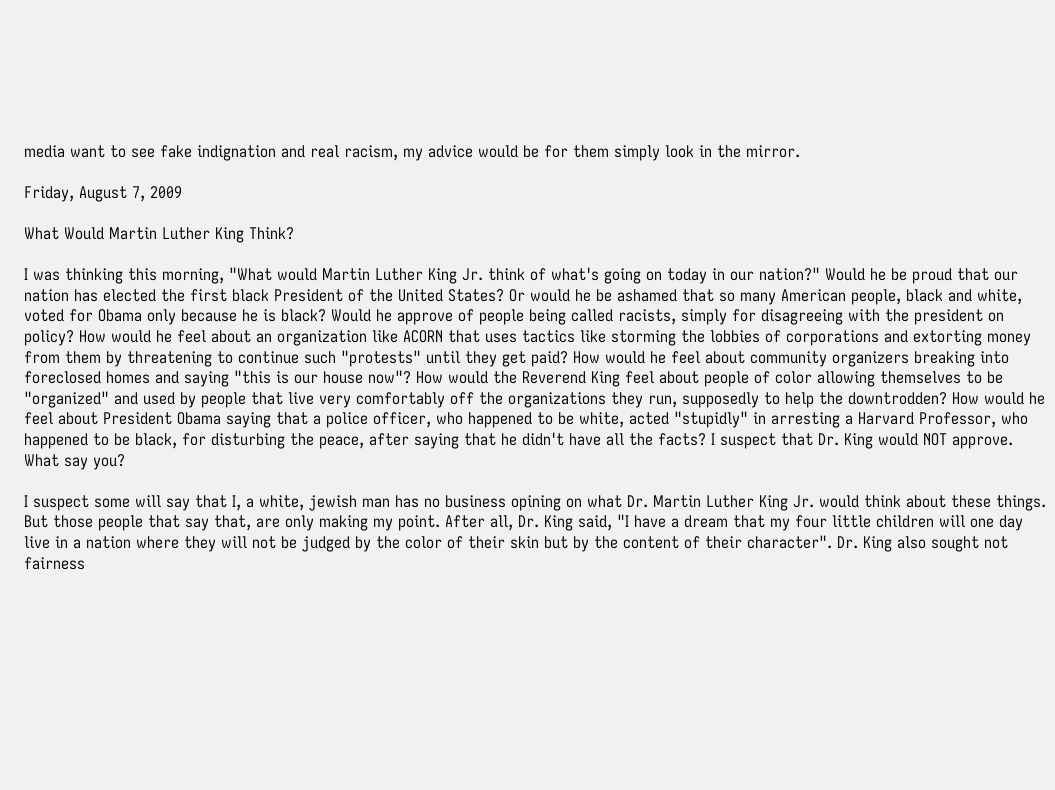media want to see fake indignation and real racism, my advice would be for them simply look in the mirror.

Friday, August 7, 2009

What Would Martin Luther King Think?

I was thinking this morning, "What would Martin Luther King Jr. think of what's going on today in our nation?" Would he be proud that our nation has elected the first black President of the United States? Or would he be ashamed that so many American people, black and white, voted for Obama only because he is black? Would he approve of people being called racists, simply for disagreeing with the president on policy? How would he feel about an organization like ACORN that uses tactics like storming the lobbies of corporations and extorting money from them by threatening to continue such "protests" until they get paid? How would he feel about community organizers breaking into foreclosed homes and saying "this is our house now"? How would the Reverend King feel about people of color allowing themselves to be "organized" and used by people that live very comfortably off the organizations they run, supposedly to help the downtrodden? How would he feel about President Obama saying that a police officer, who happened to be white, acted "stupidly" in arresting a Harvard Professor, who happened to be black, for disturbing the peace, after saying that he didn't have all the facts? I suspect that Dr. King would NOT approve. What say you?

I suspect some will say that I, a white, jewish man has no business opining on what Dr. Martin Luther King Jr. would think about these things. But those people that say that, are only making my point. After all, Dr. King said, "I have a dream that my four little children will one day live in a nation where they will not be judged by the color of their skin but by the content of their character". Dr. King also sought not fairness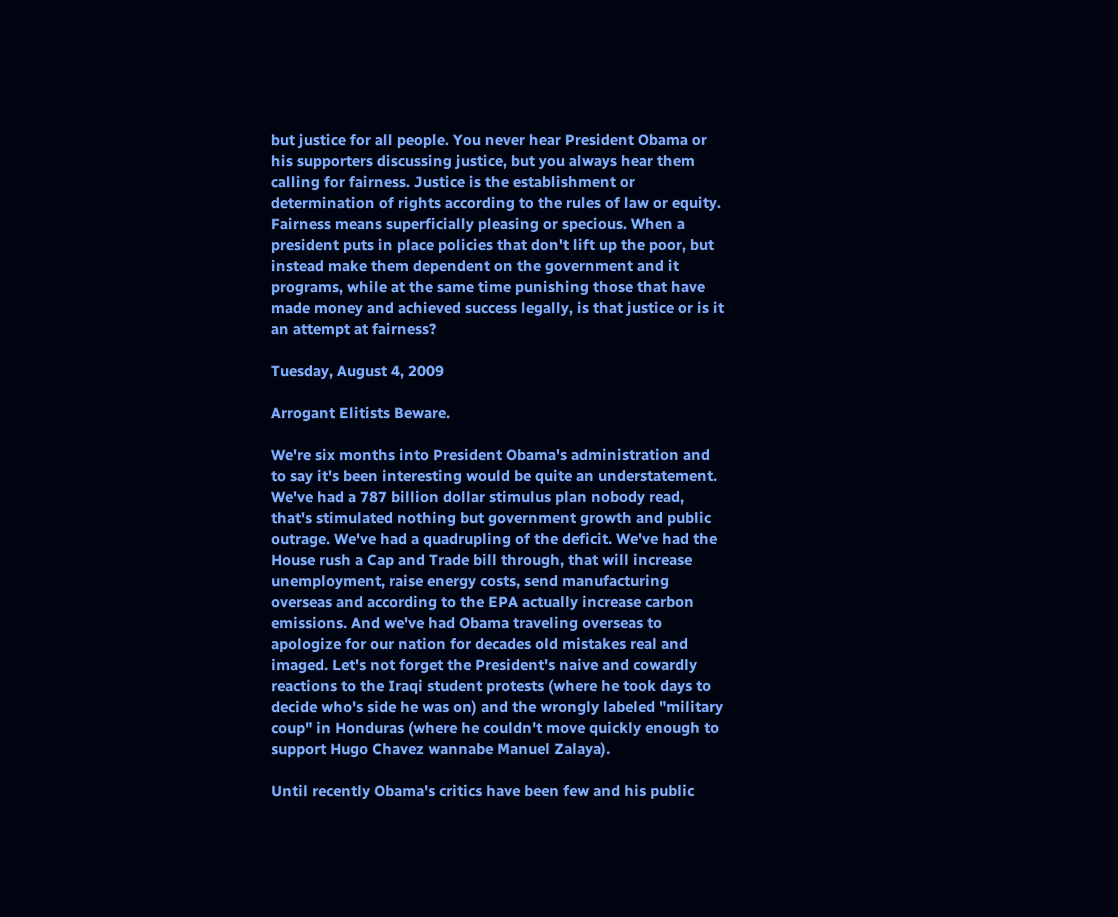but justice for all people. You never hear President Obama or his supporters discussing justice, but you always hear them calling for fairness. Justice is the establishment or determination of rights according to the rules of law or equity. Fairness means superficially pleasing or specious. When a president puts in place policies that don't lift up the poor, but instead make them dependent on the government and it programs, while at the same time punishing those that have made money and achieved success legally, is that justice or is it an attempt at fairness?

Tuesday, August 4, 2009

Arrogant Elitists Beware.

We're six months into President Obama's administration and to say it's been interesting would be quite an understatement. We've had a 787 billion dollar stimulus plan nobody read, that's stimulated nothing but government growth and public outrage. We've had a quadrupling of the deficit. We've had the House rush a Cap and Trade bill through, that will increase unemployment, raise energy costs, send manufacturing overseas and according to the EPA actually increase carbon emissions. And we've had Obama traveling overseas to apologize for our nation for decades old mistakes real and imaged. Let's not forget the President's naive and cowardly reactions to the Iraqi student protests (where he took days to decide who's side he was on) and the wrongly labeled "military coup" in Honduras (where he couldn't move quickly enough to support Hugo Chavez wannabe Manuel Zalaya).

Until recently Obama's critics have been few and his public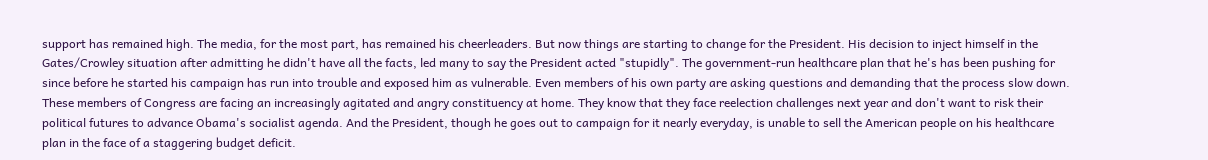support has remained high. The media, for the most part, has remained his cheerleaders. But now things are starting to change for the President. His decision to inject himself in the Gates/Crowley situation after admitting he didn't have all the facts, led many to say the President acted "stupidly". The government-run healthcare plan that he's has been pushing for since before he started his campaign has run into trouble and exposed him as vulnerable. Even members of his own party are asking questions and demanding that the process slow down. These members of Congress are facing an increasingly agitated and angry constituency at home. They know that they face reelection challenges next year and don't want to risk their political futures to advance Obama's socialist agenda. And the President, though he goes out to campaign for it nearly everyday, is unable to sell the American people on his healthcare plan in the face of a staggering budget deficit.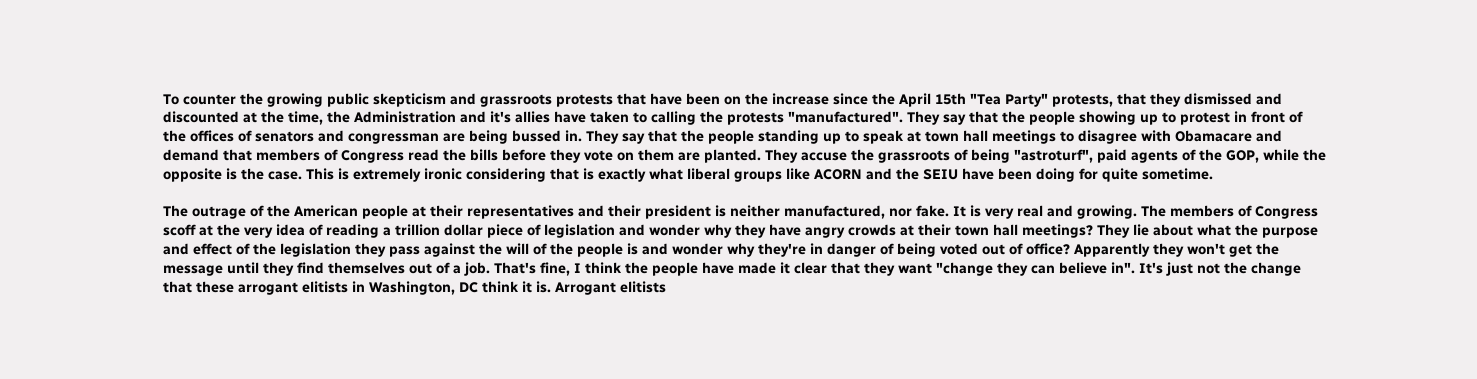To counter the growing public skepticism and grassroots protests that have been on the increase since the April 15th "Tea Party" protests, that they dismissed and discounted at the time, the Administration and it's allies have taken to calling the protests "manufactured". They say that the people showing up to protest in front of the offices of senators and congressman are being bussed in. They say that the people standing up to speak at town hall meetings to disagree with Obamacare and demand that members of Congress read the bills before they vote on them are planted. They accuse the grassroots of being "astroturf", paid agents of the GOP, while the opposite is the case. This is extremely ironic considering that is exactly what liberal groups like ACORN and the SEIU have been doing for quite sometime.

The outrage of the American people at their representatives and their president is neither manufactured, nor fake. It is very real and growing. The members of Congress scoff at the very idea of reading a trillion dollar piece of legislation and wonder why they have angry crowds at their town hall meetings? They lie about what the purpose and effect of the legislation they pass against the will of the people is and wonder why they're in danger of being voted out of office? Apparently they won't get the message until they find themselves out of a job. That's fine, I think the people have made it clear that they want "change they can believe in". It's just not the change that these arrogant elitists in Washington, DC think it is. Arrogant elitists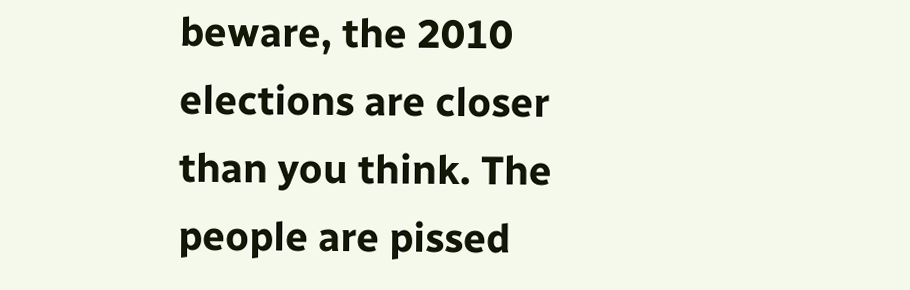beware, the 2010 elections are closer than you think. The people are pissed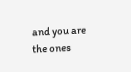and you are the ones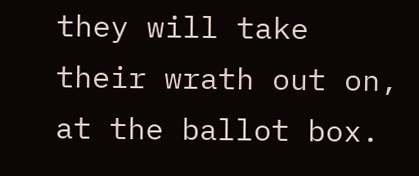they will take their wrath out on, at the ballot box.